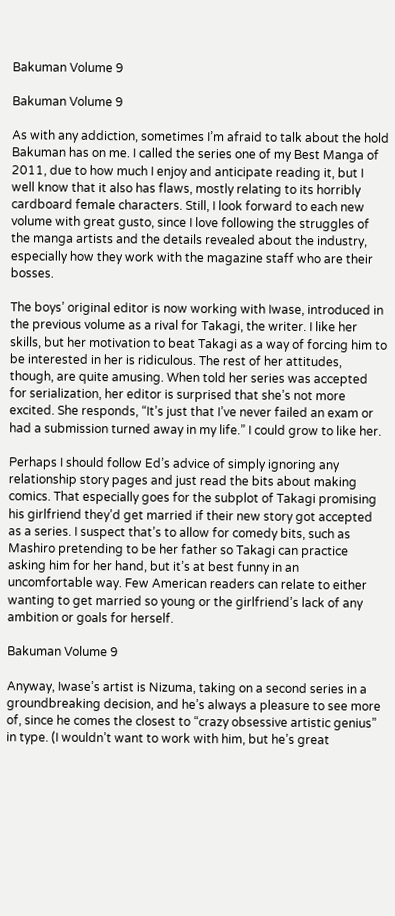Bakuman Volume 9

Bakuman Volume 9

As with any addiction, sometimes I’m afraid to talk about the hold Bakuman has on me. I called the series one of my Best Manga of 2011, due to how much I enjoy and anticipate reading it, but I well know that it also has flaws, mostly relating to its horribly cardboard female characters. Still, I look forward to each new volume with great gusto, since I love following the struggles of the manga artists and the details revealed about the industry, especially how they work with the magazine staff who are their bosses.

The boys’ original editor is now working with Iwase, introduced in the previous volume as a rival for Takagi, the writer. I like her skills, but her motivation to beat Takagi as a way of forcing him to be interested in her is ridiculous. The rest of her attitudes, though, are quite amusing. When told her series was accepted for serialization, her editor is surprised that she’s not more excited. She responds, “It’s just that I’ve never failed an exam or had a submission turned away in my life.” I could grow to like her.

Perhaps I should follow Ed’s advice of simply ignoring any relationship story pages and just read the bits about making comics. That especially goes for the subplot of Takagi promising his girlfriend they’d get married if their new story got accepted as a series. I suspect that’s to allow for comedy bits, such as Mashiro pretending to be her father so Takagi can practice asking him for her hand, but it’s at best funny in an uncomfortable way. Few American readers can relate to either wanting to get married so young or the girlfriend’s lack of any ambition or goals for herself.

Bakuman Volume 9

Anyway, Iwase’s artist is Nizuma, taking on a second series in a groundbreaking decision, and he’s always a pleasure to see more of, since he comes the closest to “crazy obsessive artistic genius” in type. (I wouldn’t want to work with him, but he’s great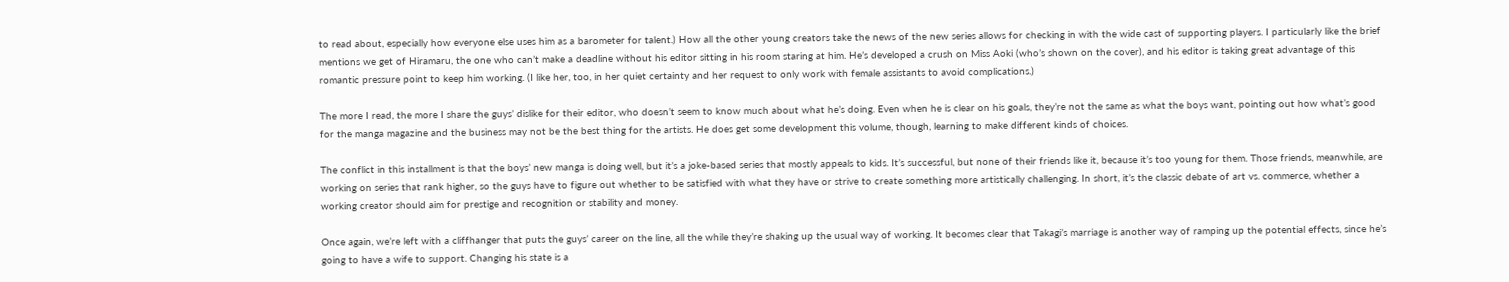to read about, especially how everyone else uses him as a barometer for talent.) How all the other young creators take the news of the new series allows for checking in with the wide cast of supporting players. I particularly like the brief mentions we get of Hiramaru, the one who can’t make a deadline without his editor sitting in his room staring at him. He’s developed a crush on Miss Aoki (who’s shown on the cover), and his editor is taking great advantage of this romantic pressure point to keep him working. (I like her, too, in her quiet certainty and her request to only work with female assistants to avoid complications.)

The more I read, the more I share the guys’ dislike for their editor, who doesn’t seem to know much about what he’s doing. Even when he is clear on his goals, they’re not the same as what the boys want, pointing out how what’s good for the manga magazine and the business may not be the best thing for the artists. He does get some development this volume, though, learning to make different kinds of choices.

The conflict in this installment is that the boys’ new manga is doing well, but it’s a joke-based series that mostly appeals to kids. It’s successful, but none of their friends like it, because it’s too young for them. Those friends, meanwhile, are working on series that rank higher, so the guys have to figure out whether to be satisfied with what they have or strive to create something more artistically challenging. In short, it’s the classic debate of art vs. commerce, whether a working creator should aim for prestige and recognition or stability and money.

Once again, we’re left with a cliffhanger that puts the guys’ career on the line, all the while they’re shaking up the usual way of working. It becomes clear that Takagi’s marriage is another way of ramping up the potential effects, since he’s going to have a wife to support. Changing his state is a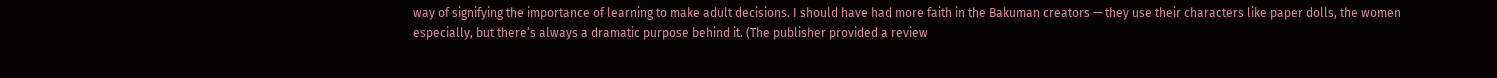way of signifying the importance of learning to make adult decisions. I should have had more faith in the Bakuman creators — they use their characters like paper dolls, the women especially, but there’s always a dramatic purpose behind it. (The publisher provided a review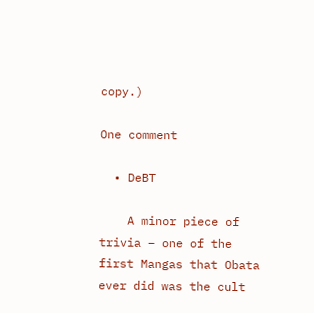copy.)

One comment

  • DeBT

    A minor piece of trivia – one of the first Mangas that Obata ever did was the cult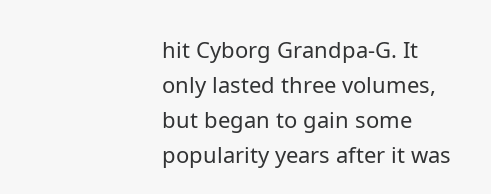hit Cyborg Grandpa-G. It only lasted three volumes, but began to gain some popularity years after it was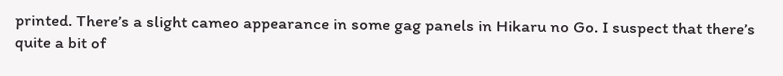printed. There’s a slight cameo appearance in some gag panels in Hikaru no Go. I suspect that there’s quite a bit of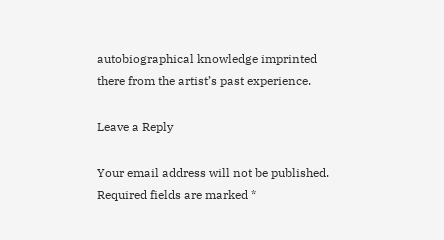autobiographical knowledge imprinted there from the artist’s past experience.

Leave a Reply

Your email address will not be published. Required fields are marked *